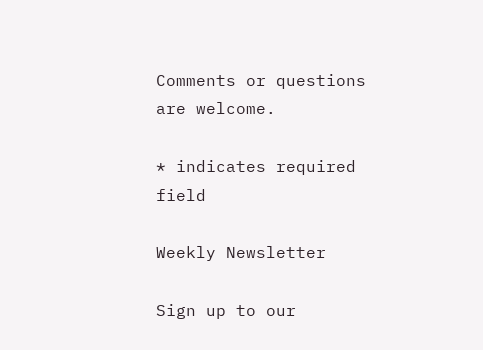Comments or questions are welcome.

* indicates required field

Weekly Newsletter

Sign up to our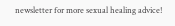newsletter for more sexual healing advice!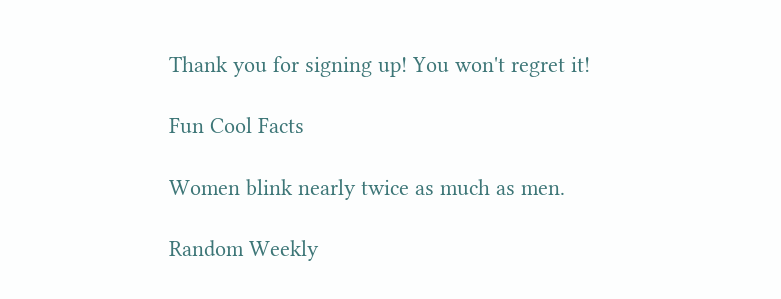Thank you for signing up! You won't regret it!

Fun Cool Facts

Women blink nearly twice as much as men.

Random Weekly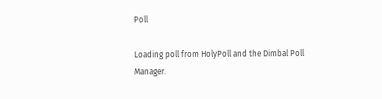Poll

Loading poll from HolyPoll and the Dimbal Poll Manager.